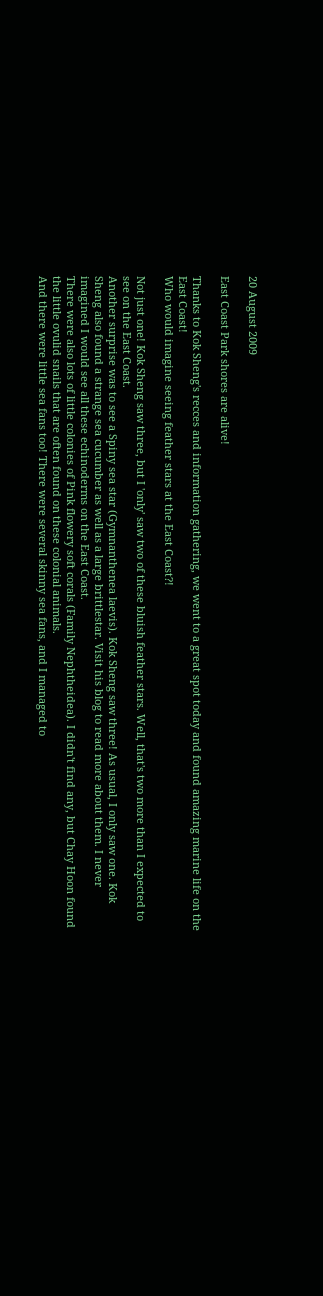20 August 2009

East Coast Park shores are alive!

Thanks to Kok Sheng's recces and information gathering, we went to a great spot today and found amazing marine life on the East Coast!
Who would imagine seeing feather stars at the East Coast?!

Not just one! Kok Sheng saw three, but I 'only' saw two of these bluish feather stars. Well, that's two more than I expected to see on the East Coast.
Another surprise was to see a Spiny sea star (Gymnanthenea laevis). Kok Sheng saw three! As usual, I only saw one. Kok Sheng also found a strange sea cucumber as well as a large brittlestar. Visit his blog to read more about them. I never imagined I would see all these echinoderms on the East Coast.
There were also lots of little colonies of Pink flowery soft corals (Family Nephtheidea). I didn't find any, but Chay Hoon found the little ovulid snails that are often found on these colonial animals.
And there were little sea fans too! There were several skinny sea fans, and I managed to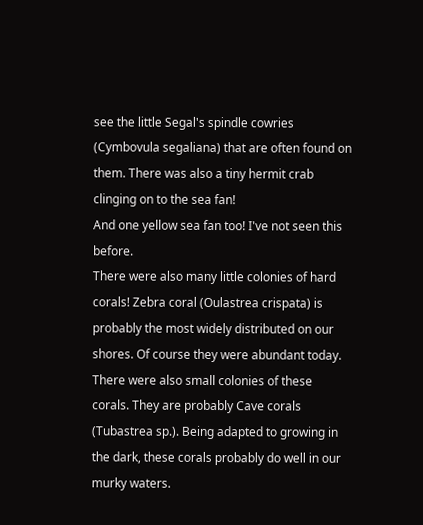see the little Segal's spindle cowries (Cymbovula segaliana) that are often found on them. There was also a tiny hermit crab clinging on to the sea fan!
And one yellow sea fan too! I've not seen this before.
There were also many little colonies of hard corals! Zebra coral (Oulastrea crispata) is probably the most widely distributed on our shores. Of course they were abundant today.
There were also small colonies of these corals. They are probably Cave corals (Tubastrea sp.). Being adapted to growing in the dark, these corals probably do well in our murky waters.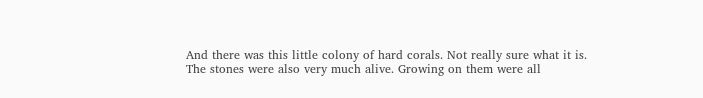And there was this little colony of hard corals. Not really sure what it is.
The stones were also very much alive. Growing on them were all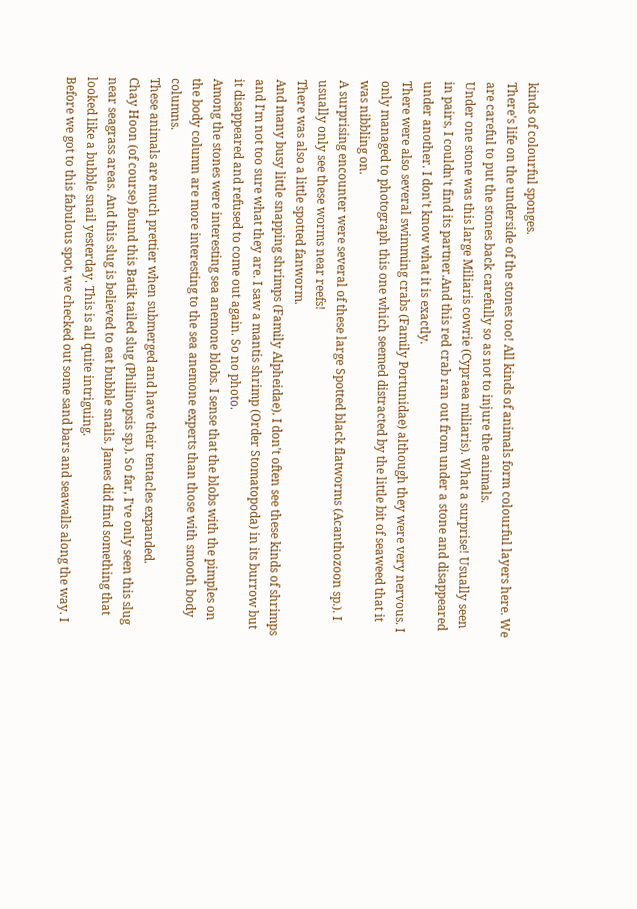kinds of colourful sponges.
There's life on the underside of the stones too! All kinds of animals form colourful layers here. We are careful to put the stones back carefully so as not to injure the animals.
Under one stone was this large Miliaris cowrie (Cypraea miliaris). What a surprise! Usually seen in pairs, I couldn't find its partner.And this red crab ran out from under a stone and disappeared under another. I don't know what it is exactly.
There were also several swimming crabs (Family Portunidae) although they were very nervous. I only managed to photograph this one which seemed distracted by the little bit of seaweed that it was nibbling on.
A surprising encounter were several of these large Spotted black flatworms (Acanthozoon sp.). I usually only see these worms near reefs!
There was also a little spotted fanworm.
And many busy little snapping shrimps (Family Alpheidae). I don't often see these kinds of shrimps and I'm not too sure what they are. I saw a mantis shrimp (Order Stomatopoda) in its burrow but it disappeared and refused to come out again. So no photo.
Among the stones were interesting sea anemone blobs. I sense that the blobs with the pimples on the body column are more interesting to the sea anemone experts than those with smooth body columns.
These animals are much prettier when submerged and have their tentacles expanded.
Chay Hoon (of course) found this Batik tailed slug (Philinopsis sp.). So far, I've only seen this slug near seagrass areas. And this slug is believed to eat bubble snails. James did find something that looked like a bubble snail yesterday. This is all quite intriguing.
Before we got to this fabulous spot, we checked out some sand bars and seawalls along the way. I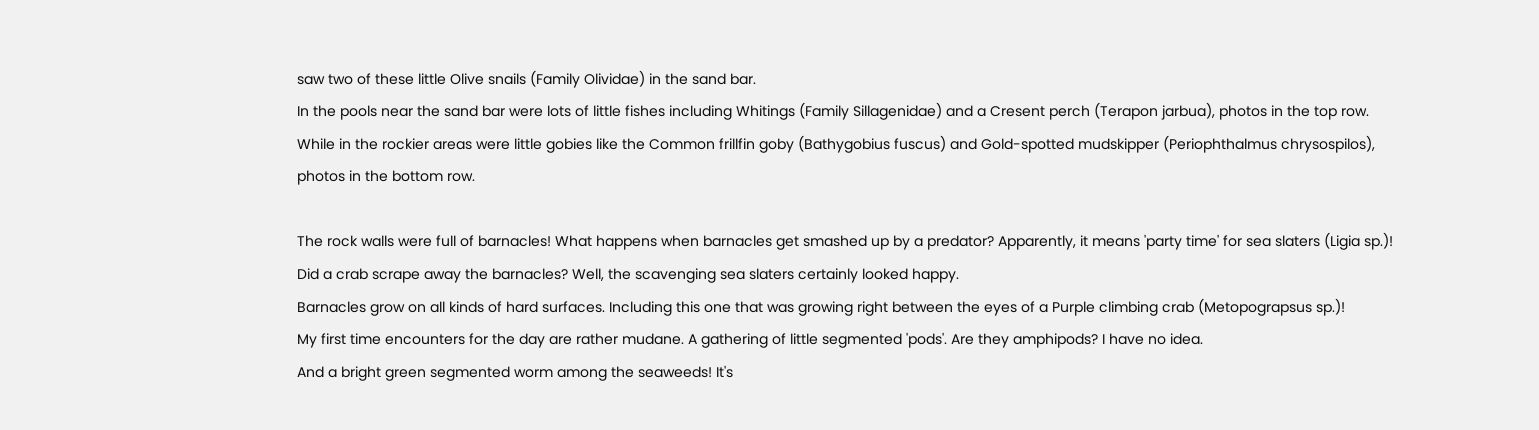saw two of these little Olive snails (Family Olividae) in the sand bar.
In the pools near the sand bar were lots of little fishes including Whitings (Family Sillagenidae) and a Cresent perch (Terapon jarbua), photos in the top row.
While in the rockier areas were little gobies like the Common frillfin goby (Bathygobius fuscus) and Gold-spotted mudskipper (Periophthalmus chrysospilos), photos in the bottom row.

The rock walls were full of barnacles! What happens when barnacles get smashed up by a predator? Apparently, it means 'party time' for sea slaters (Ligia sp.)! Did a crab scrape away the barnacles? Well, the scavenging sea slaters certainly looked happy.
Barnacles grow on all kinds of hard surfaces. Including this one that was growing right between the eyes of a Purple climbing crab (Metopograpsus sp.)!
My first time encounters for the day are rather mudane. A gathering of little segmented 'pods'. Are they amphipods? I have no idea.
And a bright green segmented worm among the seaweeds! It's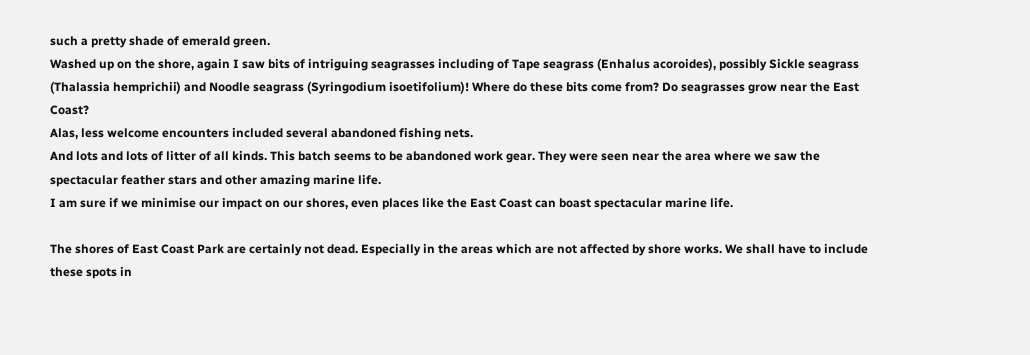such a pretty shade of emerald green.
Washed up on the shore, again I saw bits of intriguing seagrasses including of Tape seagrass (Enhalus acoroides), possibly Sickle seagrass (Thalassia hemprichii) and Noodle seagrass (Syringodium isoetifolium)! Where do these bits come from? Do seagrasses grow near the East Coast?
Alas, less welcome encounters included several abandoned fishing nets.
And lots and lots of litter of all kinds. This batch seems to be abandoned work gear. They were seen near the area where we saw the spectacular feather stars and other amazing marine life.
I am sure if we minimise our impact on our shores, even places like the East Coast can boast spectacular marine life.

The shores of East Coast Park are certainly not dead. Especially in the areas which are not affected by shore works. We shall have to include these spots in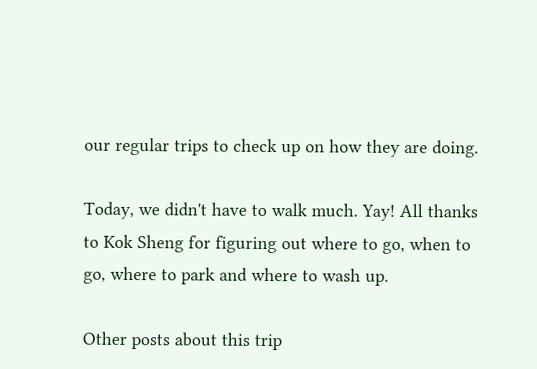our regular trips to check up on how they are doing.

Today, we didn't have to walk much. Yay! All thanks to Kok Sheng for figuring out where to go, when to go, where to park and where to wash up.

Other posts about this trip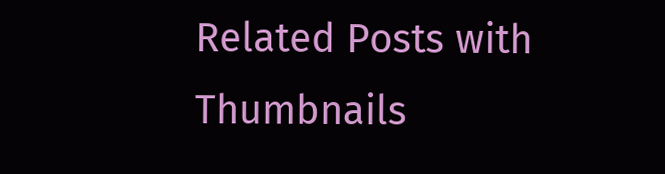Related Posts with Thumbnails